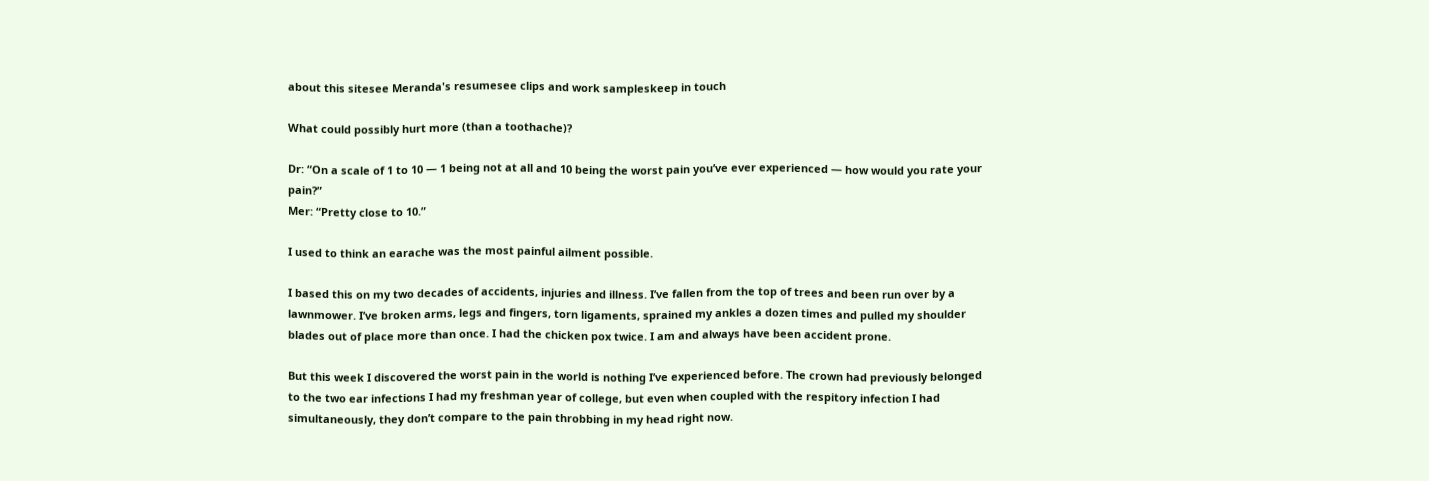about this sitesee Meranda's resumesee clips and work sampleskeep in touch

What could possibly hurt more (than a toothache)?

Dr: “On a scale of 1 to 10 — 1 being not at all and 10 being the worst pain you’ve ever experienced — how would you rate your pain?”
Mer: “Pretty close to 10.”

I used to think an earache was the most painful ailment possible.

I based this on my two decades of accidents, injuries and illness. I’ve fallen from the top of trees and been run over by a lawnmower. I’ve broken arms, legs and fingers, torn ligaments, sprained my ankles a dozen times and pulled my shoulder blades out of place more than once. I had the chicken pox twice. I am and always have been accident prone.

But this week I discovered the worst pain in the world is nothing I’ve experienced before. The crown had previously belonged to the two ear infections I had my freshman year of college, but even when coupled with the respitory infection I had simultaneously, they don’t compare to the pain throbbing in my head right now.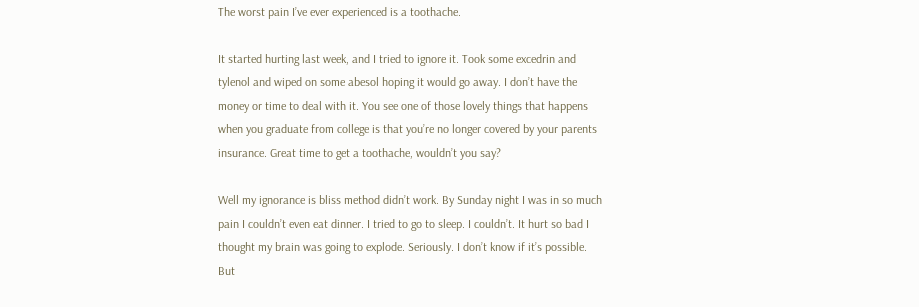The worst pain I’ve ever experienced is a toothache.

It started hurting last week, and I tried to ignore it. Took some excedrin and tylenol and wiped on some abesol hoping it would go away. I don’t have the money or time to deal with it. You see one of those lovely things that happens when you graduate from college is that you’re no longer covered by your parents insurance. Great time to get a toothache, wouldn’t you say?

Well my ignorance is bliss method didn’t work. By Sunday night I was in so much pain I couldn’t even eat dinner. I tried to go to sleep. I couldn’t. It hurt so bad I thought my brain was going to explode. Seriously. I don’t know if it’s possible. But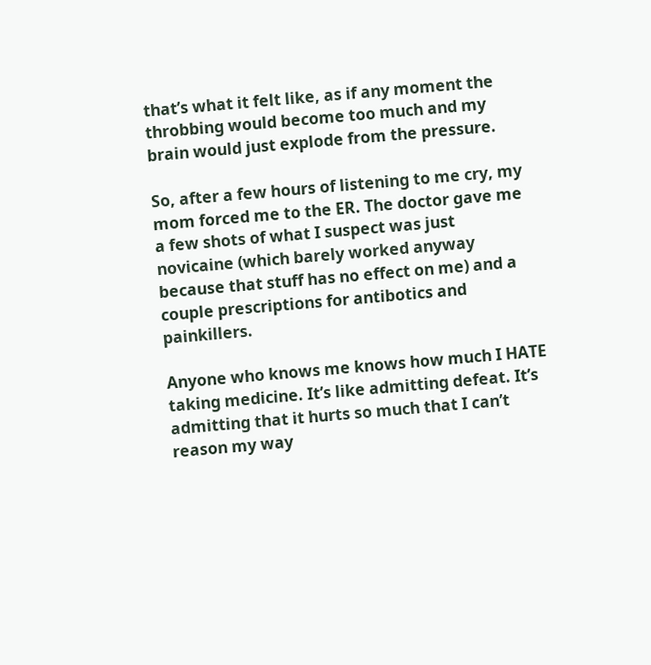that’s what it felt like, as if any moment the throbbing would become too much and my brain would just explode from the pressure.

So, after a few hours of listening to me cry, my mom forced me to the ER. The doctor gave me a few shots of what I suspect was just novicaine (which barely worked anyway because that stuff has no effect on me) and a couple prescriptions for antibotics and painkillers.

Anyone who knows me knows how much I HATE taking medicine. It’s like admitting defeat. It’s admitting that it hurts so much that I can’t reason my way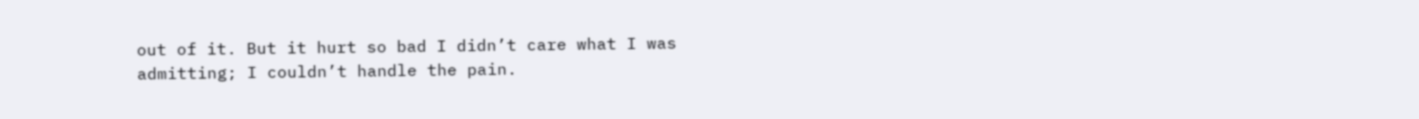out of it. But it hurt so bad I didn’t care what I was admitting; I couldn’t handle the pain.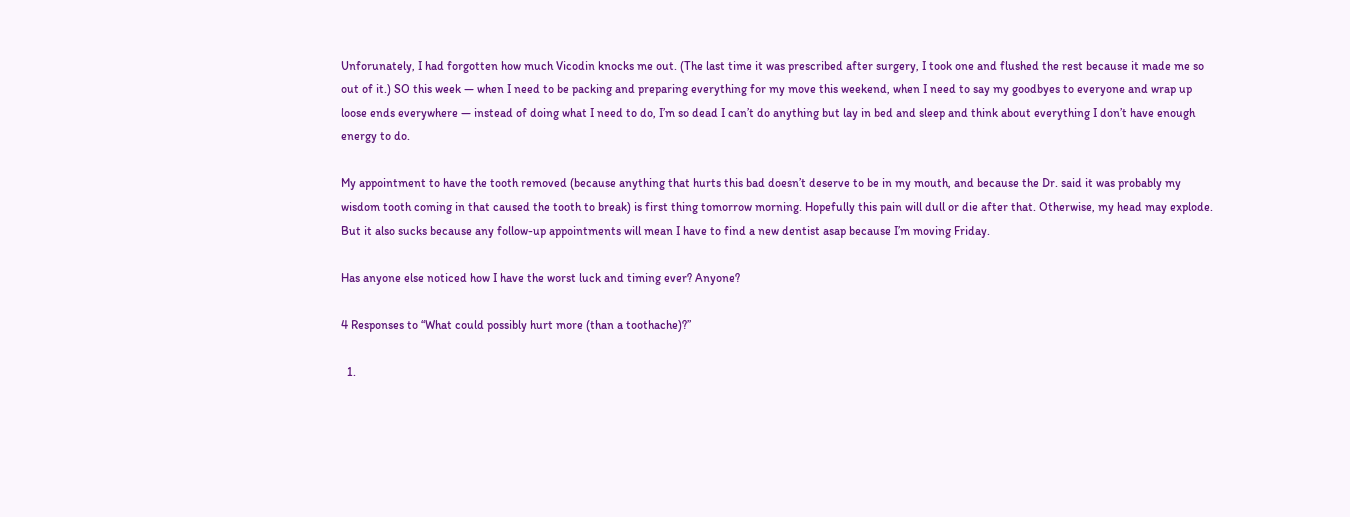Unforunately, I had forgotten how much Vicodin knocks me out. (The last time it was prescribed after surgery, I took one and flushed the rest because it made me so out of it.) SO this week — when I need to be packing and preparing everything for my move this weekend, when I need to say my goodbyes to everyone and wrap up loose ends everywhere — instead of doing what I need to do, I’m so dead I can’t do anything but lay in bed and sleep and think about everything I don’t have enough energy to do.

My appointment to have the tooth removed (because anything that hurts this bad doesn’t deserve to be in my mouth, and because the Dr. said it was probably my wisdom tooth coming in that caused the tooth to break) is first thing tomorrow morning. Hopefully this pain will dull or die after that. Otherwise, my head may explode. But it also sucks because any follow-up appointments will mean I have to find a new dentist asap because I’m moving Friday.

Has anyone else noticed how I have the worst luck and timing ever? Anyone?

4 Responses to “What could possibly hurt more (than a toothache)?”

  1.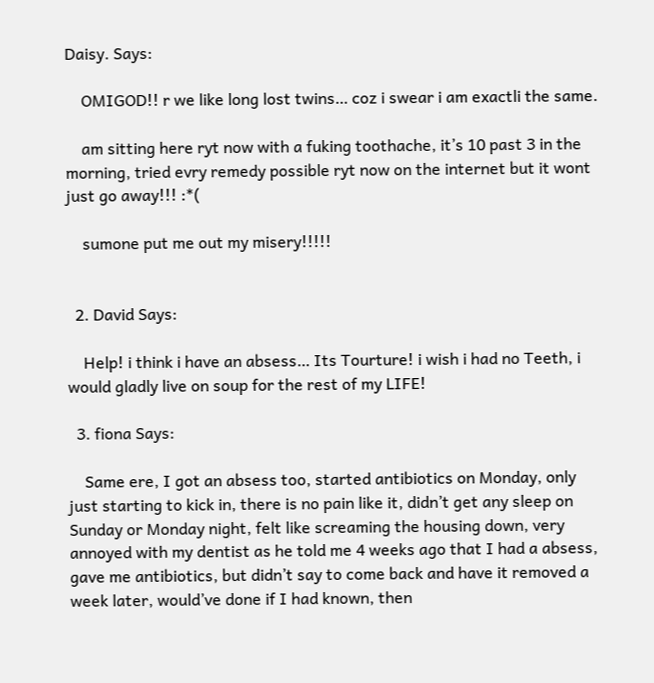Daisy. Says:

    OMIGOD!! r we like long lost twins… coz i swear i am exactli the same.

    am sitting here ryt now with a fuking toothache, it’s 10 past 3 in the morning, tried evry remedy possible ryt now on the internet but it wont just go away!!! :*(

    sumone put me out my misery!!!!!


  2. David Says:

    Help! i think i have an absess… Its Tourture! i wish i had no Teeth, i would gladly live on soup for the rest of my LIFE!

  3. fiona Says:

    Same ere, I got an absess too, started antibiotics on Monday, only just starting to kick in, there is no pain like it, didn’t get any sleep on Sunday or Monday night, felt like screaming the housing down, very annoyed with my dentist as he told me 4 weeks ago that I had a absess, gave me antibiotics, but didn’t say to come back and have it removed a week later, would’ve done if I had known, then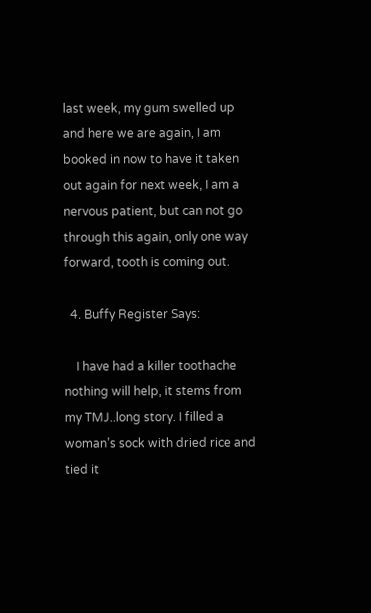last week, my gum swelled up and here we are again, I am booked in now to have it taken out again for next week, I am a nervous patient, but can not go through this again, only one way forward, tooth is coming out.

  4. Buffy Register Says:

    I have had a killer toothache nothing will help, it stems from my TMJ..long story. I filled a woman’s sock with dried rice and tied it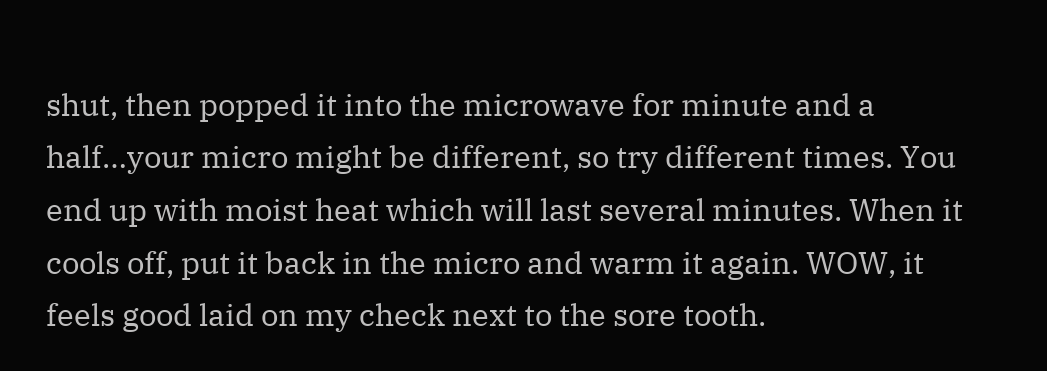shut, then popped it into the microwave for minute and a half…your micro might be different, so try different times. You end up with moist heat which will last several minutes. When it cools off, put it back in the micro and warm it again. WOW, it feels good laid on my check next to the sore tooth.